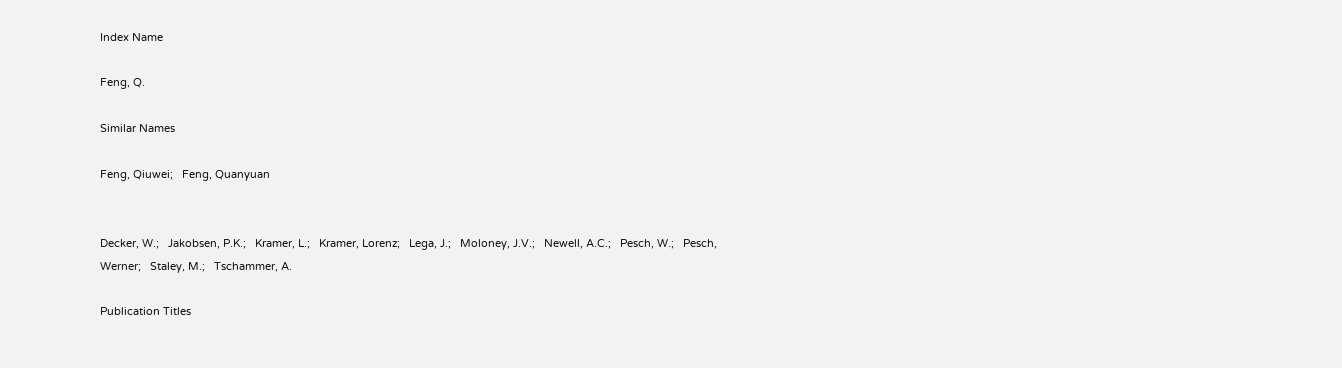Index Name

Feng, Q.

Similar Names

Feng, Qiuwei;   Feng, Quanyuan


Decker, W.;   Jakobsen, P.K.;   Kramer, L.;   Kramer, Lorenz;   Lega, J.;   Moloney, J.V.;   Newell, A.C.;   Pesch, W.;   Pesch, Werner;   Staley, M.;   Tschammer, A.

Publication Titles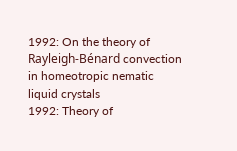1992: On the theory of Rayleigh-Bénard convection in homeotropic nematic liquid crystals
1992: Theory of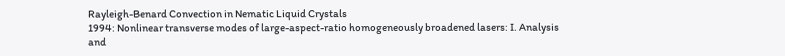Rayleigh-Benard Convection in Nematic Liquid Crystals
1994: Nonlinear transverse modes of large-aspect-ratio homogeneously broadened lasers: I. Analysis and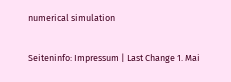numerical simulation

Seiteninfo: Impressum | Last Change 1. Mai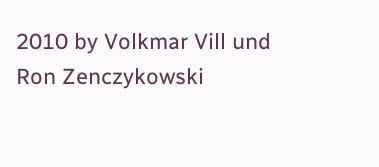2010 by Volkmar Vill und Ron Zenczykowski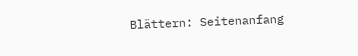Blättern: Seitenanfang